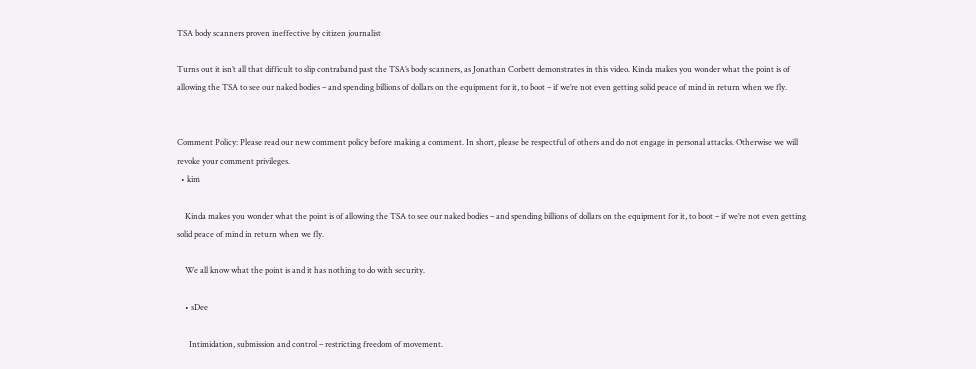TSA body scanners proven ineffective by citizen journalist

Turns out it isn’t all that difficult to slip contraband past the TSA’s body scanners, as Jonathan Corbett demonstrates in this video. Kinda makes you wonder what the point is of allowing the TSA to see our naked bodies – and spending billions of dollars on the equipment for it, to boot – if we’re not even getting solid peace of mind in return when we fly.


Comment Policy: Please read our new comment policy before making a comment. In short, please be respectful of others and do not engage in personal attacks. Otherwise we will revoke your comment privileges.
  • kim

    Kinda makes you wonder what the point is of allowing the TSA to see our naked bodies – and spending billions of dollars on the equipment for it, to boot – if we’re not even getting solid peace of mind in return when we fly.

    We all know what the point is and it has nothing to do with security.

    • sDee

      Intimidation, submission and control – restricting freedom of movement.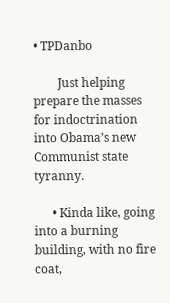• TPDanbo

        Just helping prepare the masses for indoctrination into Obama’s new Communist state tyranny.

      • Kinda like, going into a burning building, with no fire coat,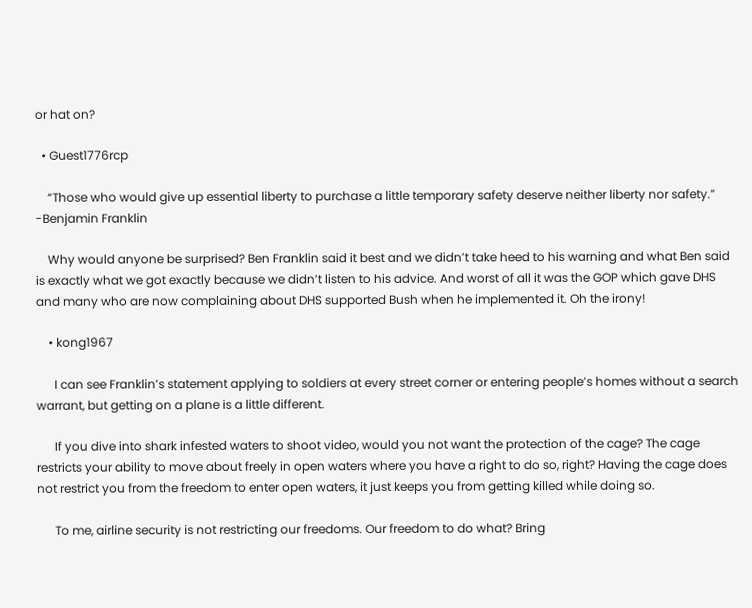or hat on?

  • Guest1776rcp

    “Those who would give up essential liberty to purchase a little temporary safety deserve neither liberty nor safety.” -Benjamin Franklin

    Why would anyone be surprised? Ben Franklin said it best and we didn’t take heed to his warning and what Ben said is exactly what we got exactly because we didn’t listen to his advice. And worst of all it was the GOP which gave DHS and many who are now complaining about DHS supported Bush when he implemented it. Oh the irony!

    • kong1967

      I can see Franklin’s statement applying to soldiers at every street corner or entering people’s homes without a search warrant, but getting on a plane is a little different.

      If you dive into shark infested waters to shoot video, would you not want the protection of the cage? The cage restricts your ability to move about freely in open waters where you have a right to do so, right? Having the cage does not restrict you from the freedom to enter open waters, it just keeps you from getting killed while doing so.

      To me, airline security is not restricting our freedoms. Our freedom to do what? Bring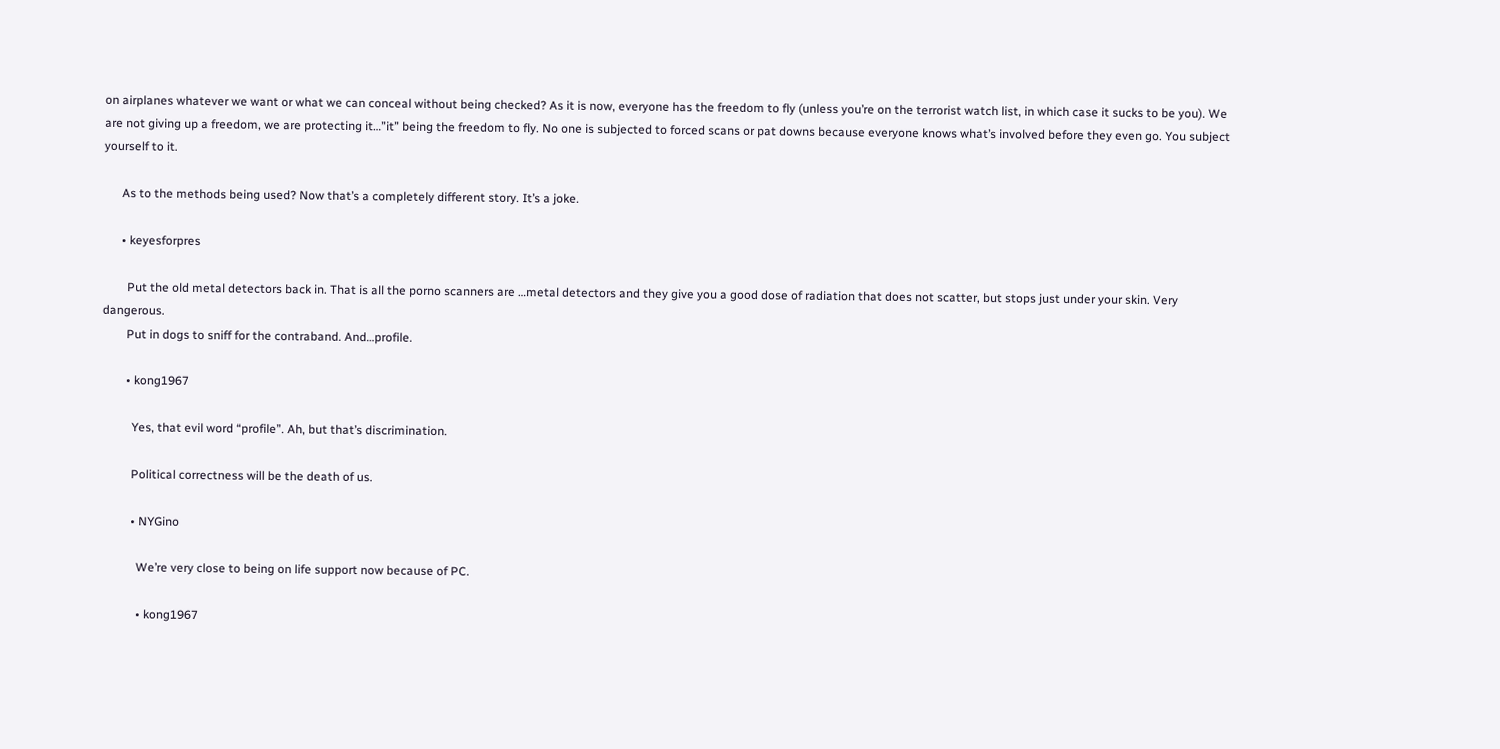on airplanes whatever we want or what we can conceal without being checked? As it is now, everyone has the freedom to fly (unless you’re on the terrorist watch list, in which case it sucks to be you). We are not giving up a freedom, we are protecting it…”it” being the freedom to fly. No one is subjected to forced scans or pat downs because everyone knows what’s involved before they even go. You subject yourself to it.

      As to the methods being used? Now that’s a completely different story. It’s a joke.

      • keyesforpres

        Put the old metal detectors back in. That is all the porno scanners are …metal detectors and they give you a good dose of radiation that does not scatter, but stops just under your skin. Very dangerous.
        Put in dogs to sniff for the contraband. And…profile.

        • kong1967

          Yes, that evil word “profile”. Ah, but that’s discrimination.

          Political correctness will be the death of us.

          • NYGino

            We’re very close to being on life support now because of PC.

            • kong1967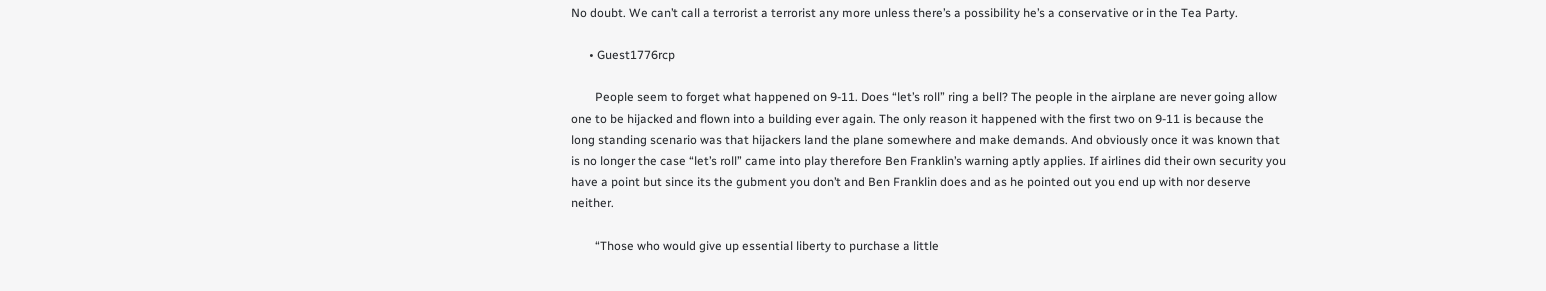No doubt. We can’t call a terrorist a terrorist any more unless there’s a possibility he’s a conservative or in the Tea Party.

      • Guest1776rcp

        People seem to forget what happened on 9-11. Does “let’s roll” ring a bell? The people in the airplane are never going allow one to be hijacked and flown into a building ever again. The only reason it happened with the first two on 9-11 is because the long standing scenario was that hijackers land the plane somewhere and make demands. And obviously once it was known that is no longer the case “let’s roll” came into play therefore Ben Franklin’s warning aptly applies. If airlines did their own security you have a point but since its the gubment you don’t and Ben Franklin does and as he pointed out you end up with nor deserve neither.

        “Those who would give up essential liberty to purchase a little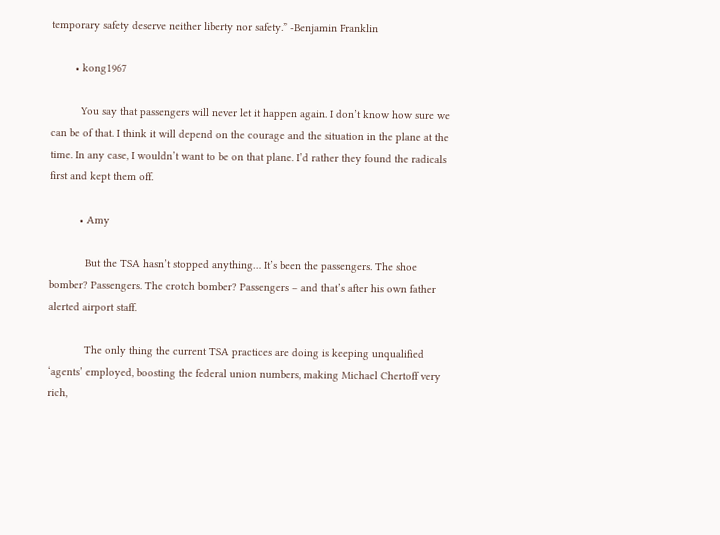temporary safety deserve neither liberty nor safety.” -Benjamin Franklin

        • kong1967

          You say that passengers will never let it happen again. I don’t know how sure we can be of that. I think it will depend on the courage and the situation in the plane at the time. In any case, I wouldn’t want to be on that plane. I’d rather they found the radicals first and kept them off.

          • Amy

            But the TSA hasn’t stopped anything… It’s been the passengers. The shoe bomber? Passengers. The crotch bomber? Passengers – and that’s after his own father alerted airport staff.

            The only thing the current TSA practices are doing is keeping unqualified ‘agents’ employed, boosting the federal union numbers, making Michael Chertoff very rich,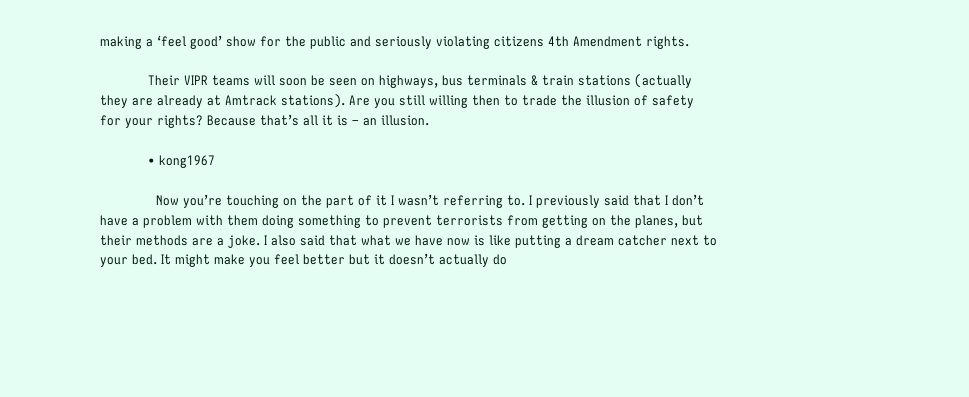making a ‘feel good’ show for the public and seriously violating citizens 4th Amendment rights.

            Their VIPR teams will soon be seen on highways, bus terminals & train stations (actually they are already at Amtrack stations). Are you still willing then to trade the illusion of safety for your rights? Because that’s all it is – an illusion.

            • kong1967

              Now you’re touching on the part of it I wasn’t referring to. I previously said that I don’t have a problem with them doing something to prevent terrorists from getting on the planes, but their methods are a joke. I also said that what we have now is like putting a dream catcher next to your bed. It might make you feel better but it doesn’t actually do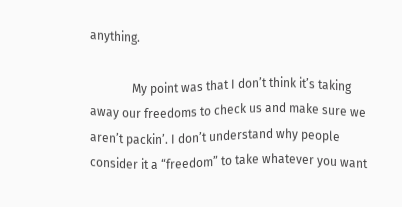anything.

              My point was that I don’t think it’s taking away our freedoms to check us and make sure we aren’t packin’. I don’t understand why people consider it a “freedom” to take whatever you want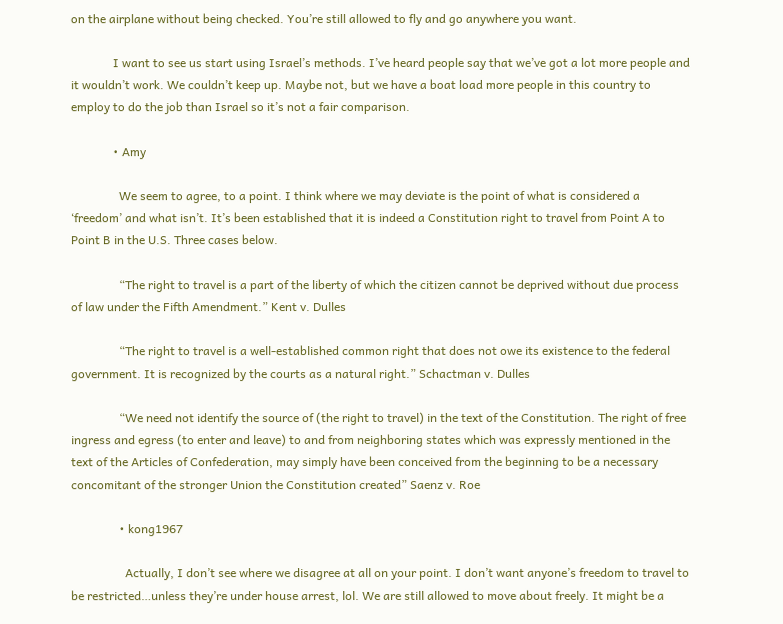on the airplane without being checked. You’re still allowed to fly and go anywhere you want.

              I want to see us start using Israel’s methods. I’ve heard people say that we’ve got a lot more people and it wouldn’t work. We couldn’t keep up. Maybe not, but we have a boat load more people in this country to employ to do the job than Israel so it’s not a fair comparison.

              • Amy

                We seem to agree, to a point. I think where we may deviate is the point of what is considered a ‘freedom’ and what isn’t. It’s been established that it is indeed a Constitution right to travel from Point A to Point B in the U.S. Three cases below.

                “The right to travel is a part of the liberty of which the citizen cannot be deprived without due process of law under the Fifth Amendment.” Kent v. Dulles

                “The right to travel is a well-established common right that does not owe its existence to the federal government. It is recognized by the courts as a natural right.” Schactman v. Dulles

                “We need not identify the source of (the right to travel) in the text of the Constitution. The right of free ingress and egress (to enter and leave) to and from neighboring states which was expressly mentioned in the text of the Articles of Confederation, may simply have been conceived from the beginning to be a necessary concomitant of the stronger Union the Constitution created” Saenz v. Roe

                • kong1967

                  Actually, I don’t see where we disagree at all on your point. I don’t want anyone’s freedom to travel to be restricted…unless they’re under house arrest, lol. We are still allowed to move about freely. It might be a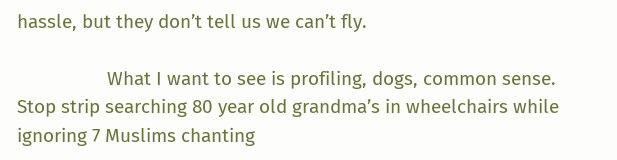hassle, but they don’t tell us we can’t fly.

                  What I want to see is profiling, dogs, common sense. Stop strip searching 80 year old grandma’s in wheelchairs while ignoring 7 Muslims chanting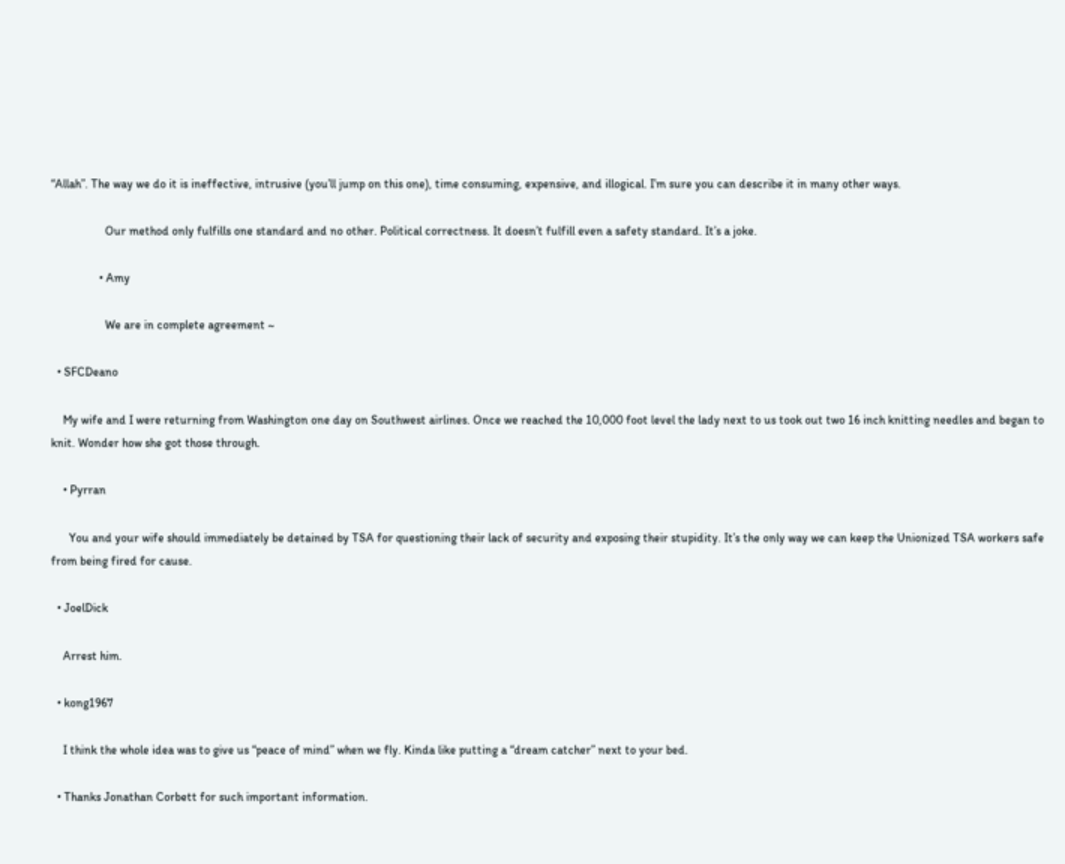“Allah”. The way we do it is ineffective, intrusive (you’ll jump on this one), time consuming, expensive, and illogical. I’m sure you can describe it in many other ways.

                  Our method only fulfills one standard and no other. Political correctness. It doesn’t fulfill even a safety standard. It’s a joke.

                • Amy

                  We are in complete agreement ~

  • SFCDeano

    My wife and I were returning from Washington one day on Southwest airlines. Once we reached the 10,000 foot level the lady next to us took out two 16 inch knitting needles and began to knit. Wonder how she got those through.

    • Pyrran

      You and your wife should immediately be detained by TSA for questioning their lack of security and exposing their stupidity. It’s the only way we can keep the Unionized TSA workers safe from being fired for cause.

  • JoelDick

    Arrest him.

  • kong1967

    I think the whole idea was to give us “peace of mind” when we fly. Kinda like putting a “dream catcher” next to your bed.

  • Thanks Jonathan Corbett for such important information.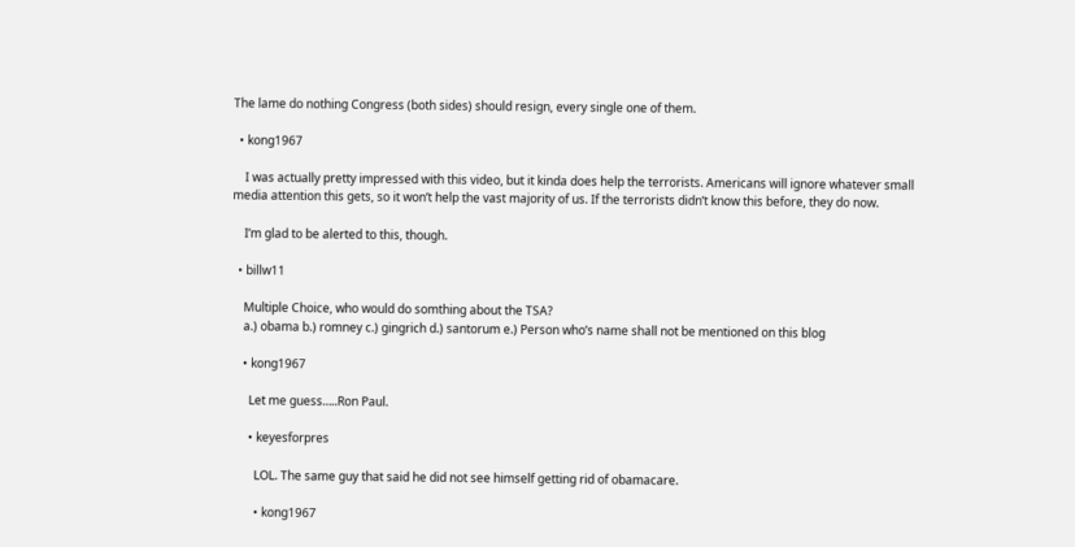The lame do nothing Congress (both sides) should resign, every single one of them.

  • kong1967

    I was actually pretty impressed with this video, but it kinda does help the terrorists. Americans will ignore whatever small media attention this gets, so it won’t help the vast majority of us. If the terrorists didn’t know this before, they do now.

    I’m glad to be alerted to this, though.

  • billw11

    Multiple Choice, who would do somthing about the TSA?
    a.) obama b.) romney c.) gingrich d.) santorum e.) Person who’s name shall not be mentioned on this blog

    • kong1967

      Let me guess…..Ron Paul.

      • keyesforpres

        LOL. The same guy that said he did not see himself getting rid of obamacare.

        • kong1967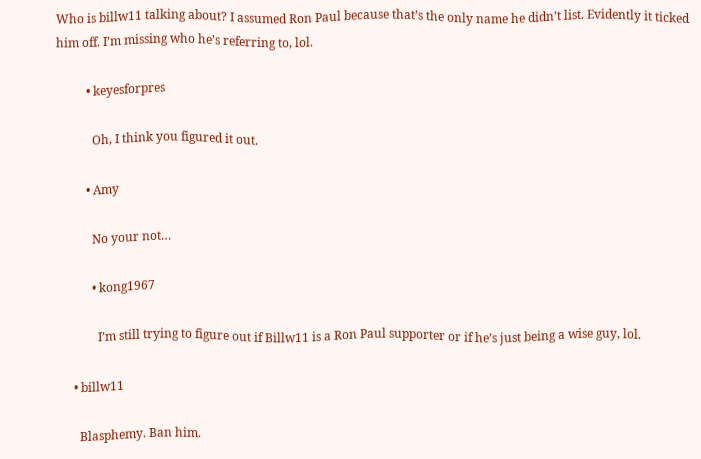Who is billw11 talking about? I assumed Ron Paul because that’s the only name he didn’t list. Evidently it ticked him off. I’m missing who he’s referring to, lol.

          • keyesforpres

            Oh, I think you figured it out.

          • Amy

            No your not…

            • kong1967

              I’m still trying to figure out if Billw11 is a Ron Paul supporter or if he’s just being a wise guy, lol.

      • billw11

        Blasphemy. Ban him.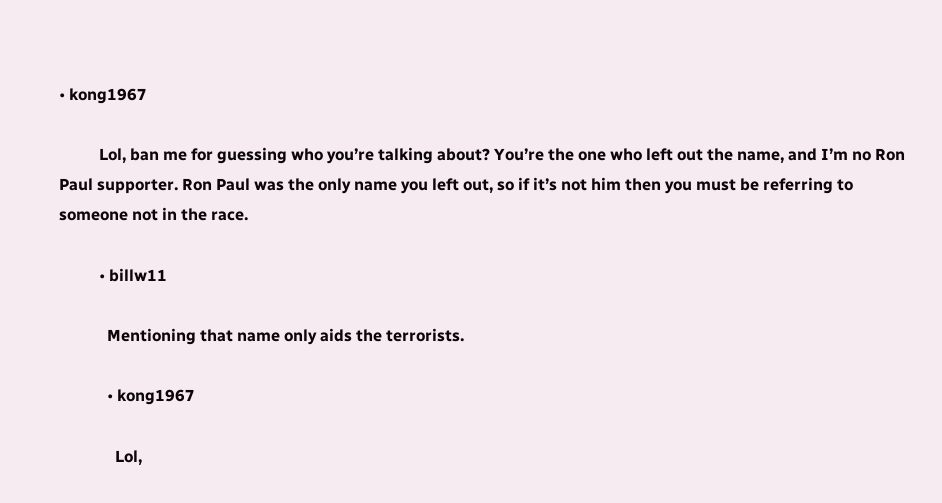• kong1967

          Lol, ban me for guessing who you’re talking about? You’re the one who left out the name, and I’m no Ron Paul supporter. Ron Paul was the only name you left out, so if it’s not him then you must be referring to someone not in the race.

          • billw11

            Mentioning that name only aids the terrorists.

            • kong1967

              Lol,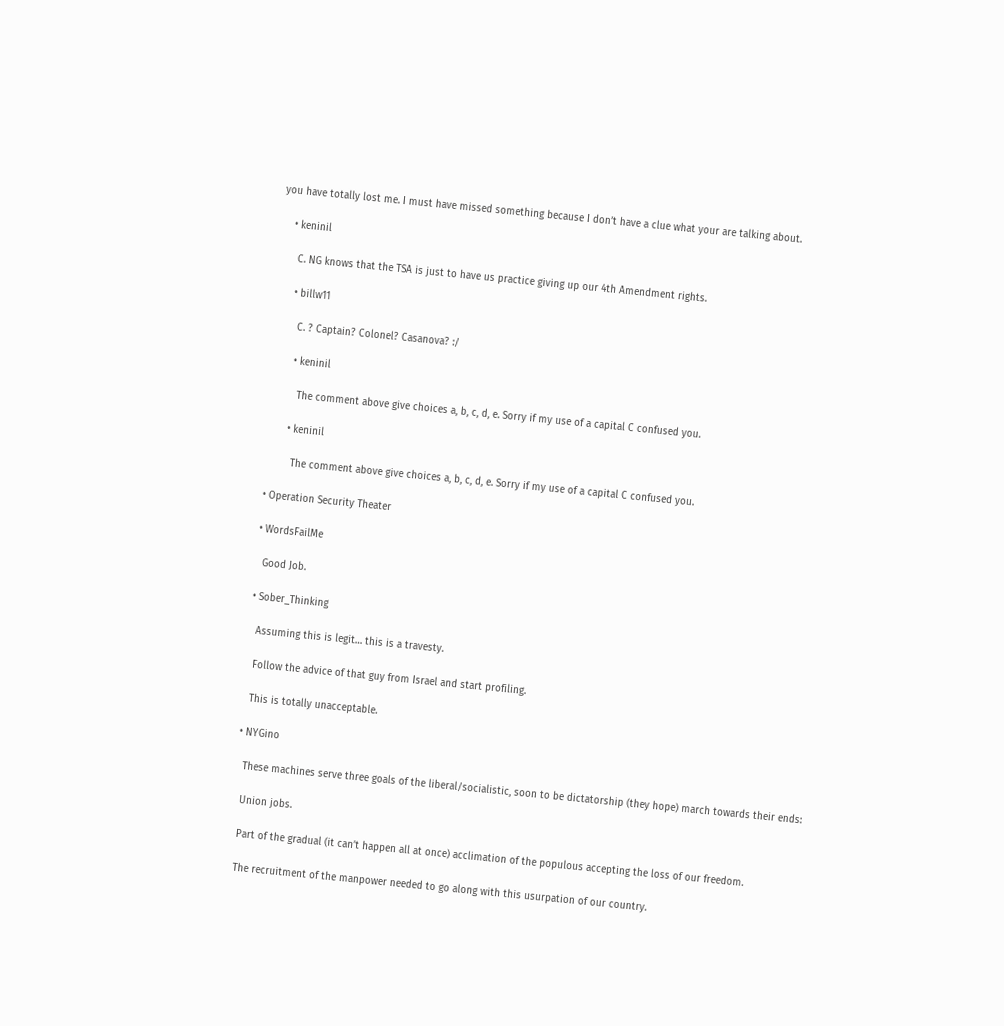you have totally lost me. I must have missed something because I don’t have a clue what your are talking about.

    • keninil

      C. NG knows that the TSA is just to have us practice giving up our 4th Amendment rights.

      • billw11

        C. ? Captain? Colonel? Casanova? :/

        • keninil

          The comment above give choices a, b, c, d, e. Sorry if my use of a capital C confused you.

        • keninil

          The comment above give choices a, b, c, d, e. Sorry if my use of a capital C confused you.

  • Operation Security Theater

  • WordsFailMe

    Good Job.

  • Sober_Thinking

    Assuming this is legit… this is a travesty.

    Follow the advice of that guy from Israel and start profiling.

    This is totally unacceptable.

  • NYGino

    These machines serve three goals of the liberal/socialistic, soon to be dictatorship (they hope) march towards their ends:

    Union jobs.

    Part of the gradual (it can’t happen all at once) acclimation of the populous accepting the loss of our freedom.

    The recruitment of the manpower needed to go along with this usurpation of our country.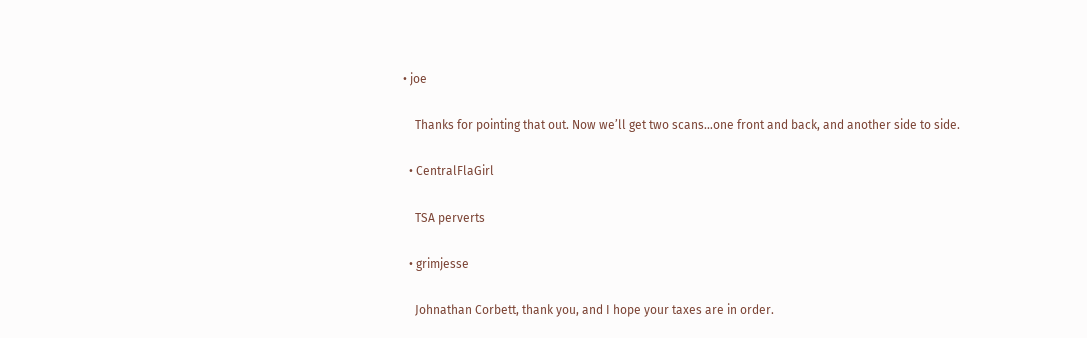• joe

    Thanks for pointing that out. Now we’ll get two scans…one front and back, and another side to side.

  • CentralFlaGirl

    TSA perverts

  • grimjesse

    Johnathan Corbett, thank you, and I hope your taxes are in order.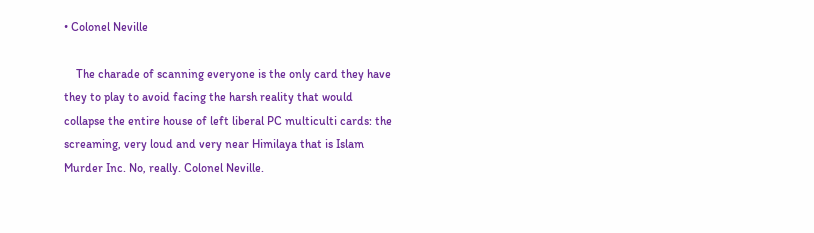• Colonel Neville

    The charade of scanning everyone is the only card they have they to play to avoid facing the harsh reality that would collapse the entire house of left liberal PC multiculti cards: the screaming, very loud and very near Himilaya that is Islam Murder Inc. No, really. Colonel Neville.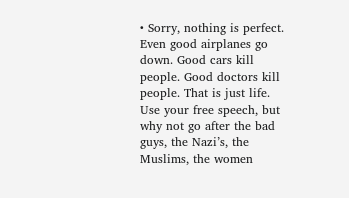• Sorry, nothing is perfect. Even good airplanes go down. Good cars kill people. Good doctors kill people. That is just life. Use your free speech, but why not go after the bad guys, the Nazi’s, the Muslims, the women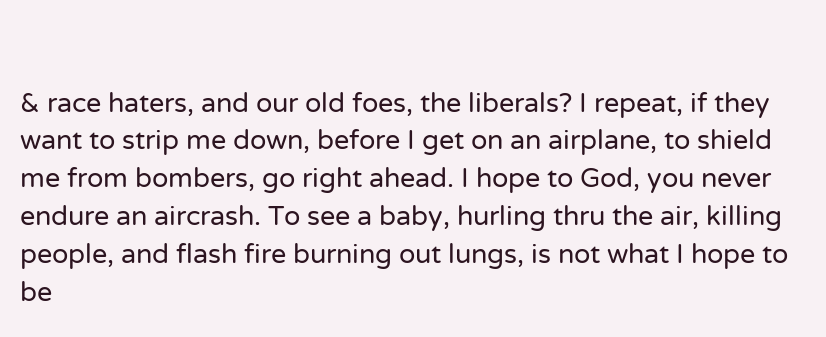& race haters, and our old foes, the liberals? I repeat, if they want to strip me down, before I get on an airplane, to shield me from bombers, go right ahead. I hope to God, you never endure an aircrash. To see a baby, hurling thru the air, killing people, and flash fire burning out lungs, is not what I hope to be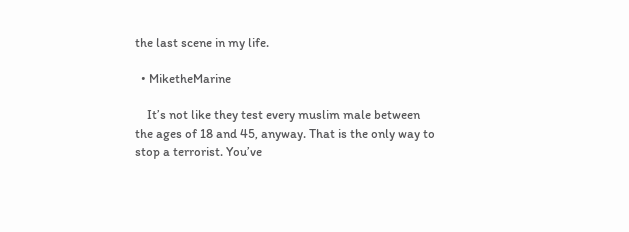the last scene in my life.

  • MiketheMarine

    It’s not like they test every muslim male between the ages of 18 and 45, anyway. That is the only way to stop a terrorist. You’ve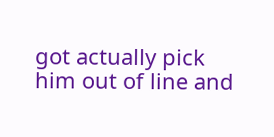got actually pick him out of line and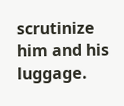scrutinize him and his luggage.